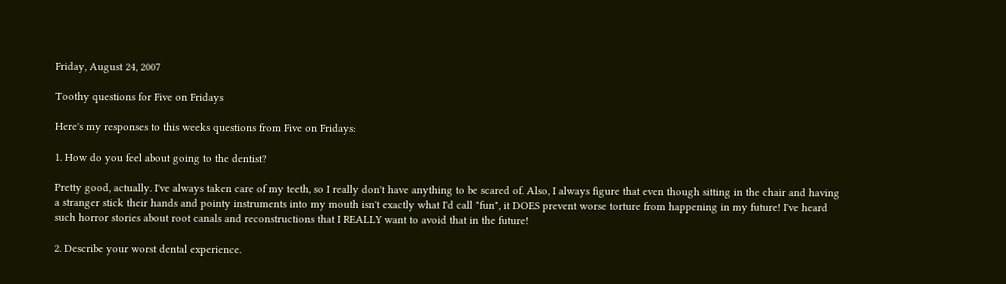Friday, August 24, 2007

Toothy questions for Five on Fridays

Here's my responses to this weeks questions from Five on Fridays:

1. How do you feel about going to the dentist?

Pretty good, actually. I've always taken care of my teeth, so I really don't have anything to be scared of. Also, I always figure that even though sitting in the chair and having a stranger stick their hands and pointy instruments into my mouth isn't exactly what I'd call "fun", it DOES prevent worse torture from happening in my future! I've heard such horror stories about root canals and reconstructions that I REALLY want to avoid that in the future!

2. Describe your worst dental experience.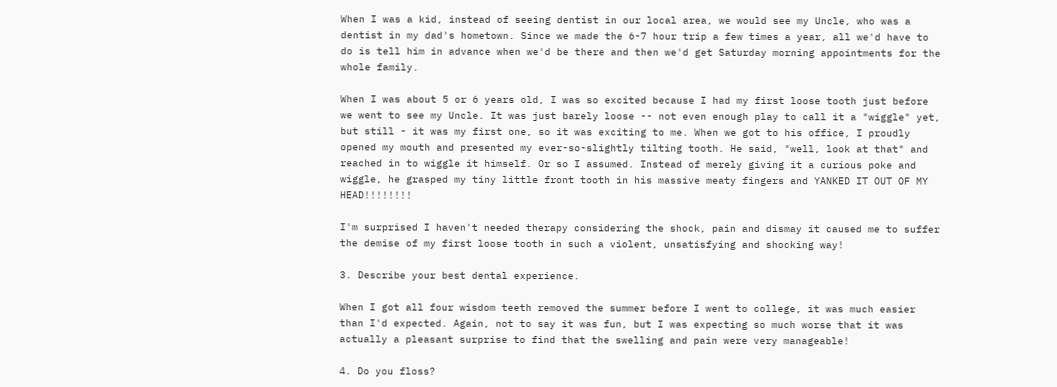When I was a kid, instead of seeing dentist in our local area, we would see my Uncle, who was a dentist in my dad's hometown. Since we made the 6-7 hour trip a few times a year, all we'd have to do is tell him in advance when we'd be there and then we'd get Saturday morning appointments for the whole family.

When I was about 5 or 6 years old, I was so excited because I had my first loose tooth just before we went to see my Uncle. It was just barely loose -- not even enough play to call it a "wiggle" yet, but still - it was my first one, so it was exciting to me. When we got to his office, I proudly opened my mouth and presented my ever-so-slightly tilting tooth. He said, "well, look at that" and reached in to wiggle it himself. Or so I assumed. Instead of merely giving it a curious poke and wiggle, he grasped my tiny little front tooth in his massive meaty fingers and YANKED IT OUT OF MY HEAD!!!!!!!!

I'm surprised I haven't needed therapy considering the shock, pain and dismay it caused me to suffer the demise of my first loose tooth in such a violent, unsatisfying and shocking way!

3. Describe your best dental experience.

When I got all four wisdom teeth removed the summer before I went to college, it was much easier than I'd expected. Again, not to say it was fun, but I was expecting so much worse that it was actually a pleasant surprise to find that the swelling and pain were very manageable!

4. Do you floss?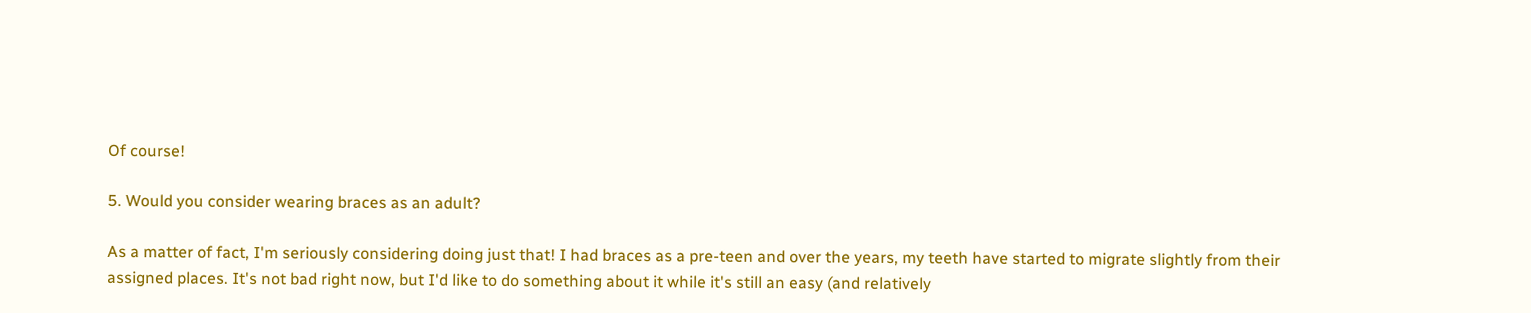Of course!

5. Would you consider wearing braces as an adult?

As a matter of fact, I'm seriously considering doing just that! I had braces as a pre-teen and over the years, my teeth have started to migrate slightly from their assigned places. It's not bad right now, but I'd like to do something about it while it's still an easy (and relatively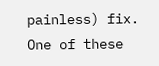painless) fix. One of these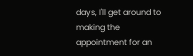days, I'll get around to making the appointment for an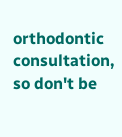orthodontic consultation, so don't be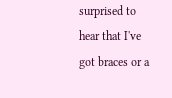surprised to hear that I've got braces or a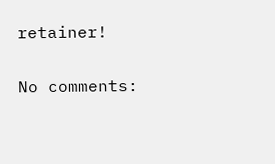retainer!

No comments: